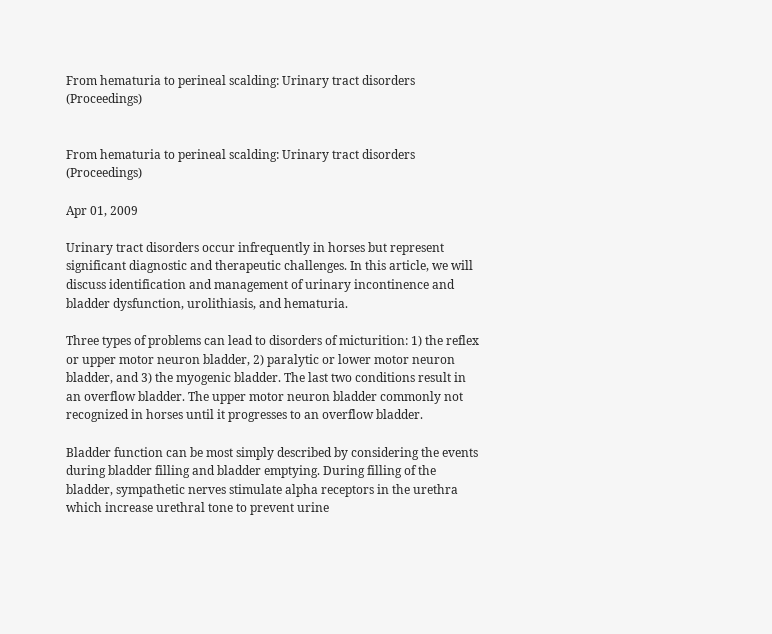From hematuria to perineal scalding: Urinary tract disorders (Proceedings)


From hematuria to perineal scalding: Urinary tract disorders (Proceedings)

Apr 01, 2009

Urinary tract disorders occur infrequently in horses but represent significant diagnostic and therapeutic challenges. In this article, we will discuss identification and management of urinary incontinence and bladder dysfunction, urolithiasis, and hematuria.

Three types of problems can lead to disorders of micturition: 1) the reflex or upper motor neuron bladder, 2) paralytic or lower motor neuron bladder, and 3) the myogenic bladder. The last two conditions result in an overflow bladder. The upper motor neuron bladder commonly not recognized in horses until it progresses to an overflow bladder.

Bladder function can be most simply described by considering the events during bladder filling and bladder emptying. During filling of the bladder, sympathetic nerves stimulate alpha receptors in the urethra which increase urethral tone to prevent urine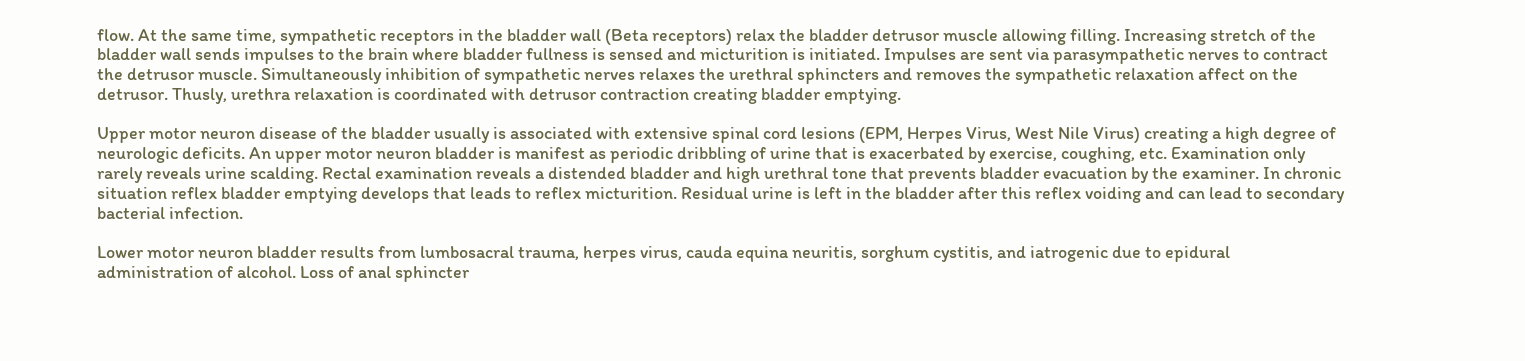flow. At the same time, sympathetic receptors in the bladder wall (Beta receptors) relax the bladder detrusor muscle allowing filling. Increasing stretch of the bladder wall sends impulses to the brain where bladder fullness is sensed and micturition is initiated. Impulses are sent via parasympathetic nerves to contract the detrusor muscle. Simultaneously inhibition of sympathetic nerves relaxes the urethral sphincters and removes the sympathetic relaxation affect on the detrusor. Thusly, urethra relaxation is coordinated with detrusor contraction creating bladder emptying.

Upper motor neuron disease of the bladder usually is associated with extensive spinal cord lesions (EPM, Herpes Virus, West Nile Virus) creating a high degree of neurologic deficits. An upper motor neuron bladder is manifest as periodic dribbling of urine that is exacerbated by exercise, coughing, etc. Examination only rarely reveals urine scalding. Rectal examination reveals a distended bladder and high urethral tone that prevents bladder evacuation by the examiner. In chronic situation reflex bladder emptying develops that leads to reflex micturition. Residual urine is left in the bladder after this reflex voiding and can lead to secondary bacterial infection.

Lower motor neuron bladder results from lumbosacral trauma, herpes virus, cauda equina neuritis, sorghum cystitis, and iatrogenic due to epidural administration of alcohol. Loss of anal sphincter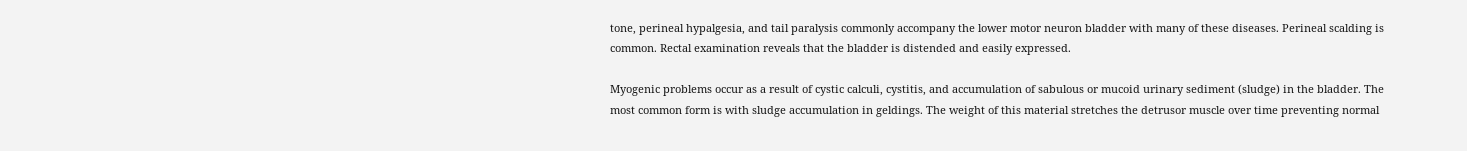tone, perineal hypalgesia, and tail paralysis commonly accompany the lower motor neuron bladder with many of these diseases. Perineal scalding is common. Rectal examination reveals that the bladder is distended and easily expressed.

Myogenic problems occur as a result of cystic calculi, cystitis, and accumulation of sabulous or mucoid urinary sediment (sludge) in the bladder. The most common form is with sludge accumulation in geldings. The weight of this material stretches the detrusor muscle over time preventing normal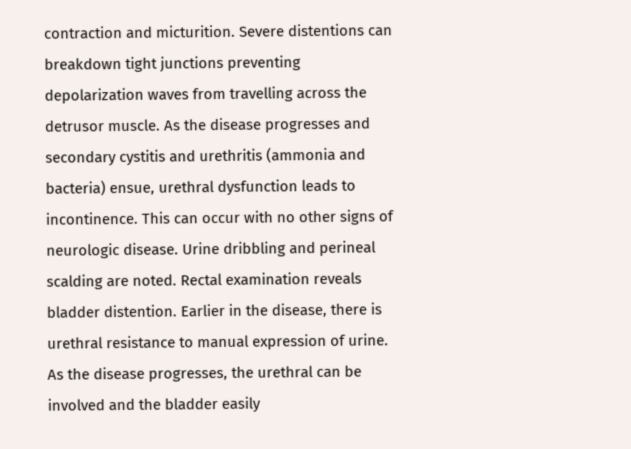contraction and micturition. Severe distentions can breakdown tight junctions preventing depolarization waves from travelling across the detrusor muscle. As the disease progresses and secondary cystitis and urethritis (ammonia and bacteria) ensue, urethral dysfunction leads to incontinence. This can occur with no other signs of neurologic disease. Urine dribbling and perineal scalding are noted. Rectal examination reveals bladder distention. Earlier in the disease, there is urethral resistance to manual expression of urine. As the disease progresses, the urethral can be involved and the bladder easily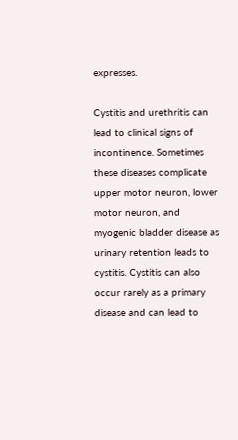expresses.

Cystitis and urethritis can lead to clinical signs of incontinence. Sometimes these diseases complicate upper motor neuron, lower motor neuron, and myogenic bladder disease as urinary retention leads to cystitis. Cystitis can also occur rarely as a primary disease and can lead to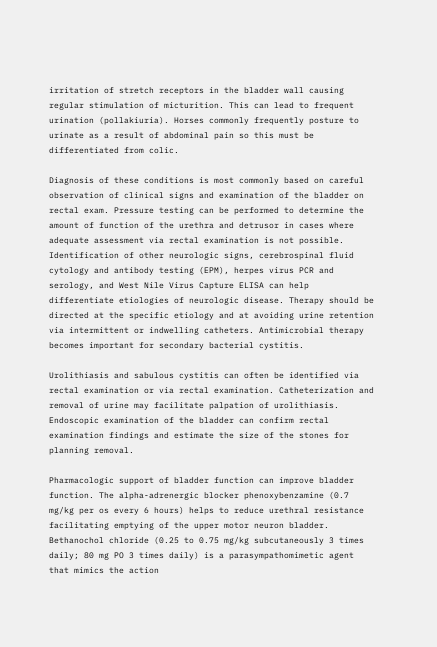irritation of stretch receptors in the bladder wall causing regular stimulation of micturition. This can lead to frequent urination (pollakiuria). Horses commonly frequently posture to urinate as a result of abdominal pain so this must be differentiated from colic.

Diagnosis of these conditions is most commonly based on careful observation of clinical signs and examination of the bladder on rectal exam. Pressure testing can be performed to determine the amount of function of the urethra and detrusor in cases where adequate assessment via rectal examination is not possible. Identification of other neurologic signs, cerebrospinal fluid cytology and antibody testing (EPM), herpes virus PCR and serology, and West Nile Virus Capture ELISA can help differentiate etiologies of neurologic disease. Therapy should be directed at the specific etiology and at avoiding urine retention via intermittent or indwelling catheters. Antimicrobial therapy becomes important for secondary bacterial cystitis.

Urolithiasis and sabulous cystitis can often be identified via rectal examination or via rectal examination. Catheterization and removal of urine may facilitate palpation of urolithiasis. Endoscopic examination of the bladder can confirm rectal examination findings and estimate the size of the stones for planning removal.

Pharmacologic support of bladder function can improve bladder function. The alpha-adrenergic blocker phenoxybenzamine (0.7 mg/kg per os every 6 hours) helps to reduce urethral resistance facilitating emptying of the upper motor neuron bladder. Bethanochol chloride (0.25 to 0.75 mg/kg subcutaneously 3 times daily; 80 mg PO 3 times daily) is a parasympathomimetic agent that mimics the action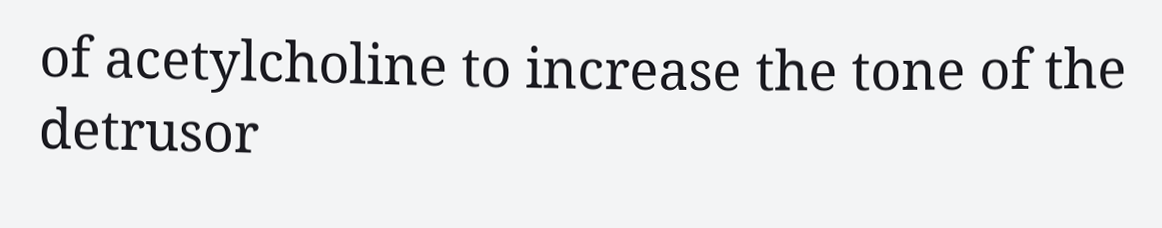of acetylcholine to increase the tone of the detrusor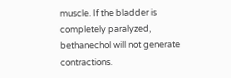muscle. If the bladder is completely paralyzed, bethanechol will not generate contractions.